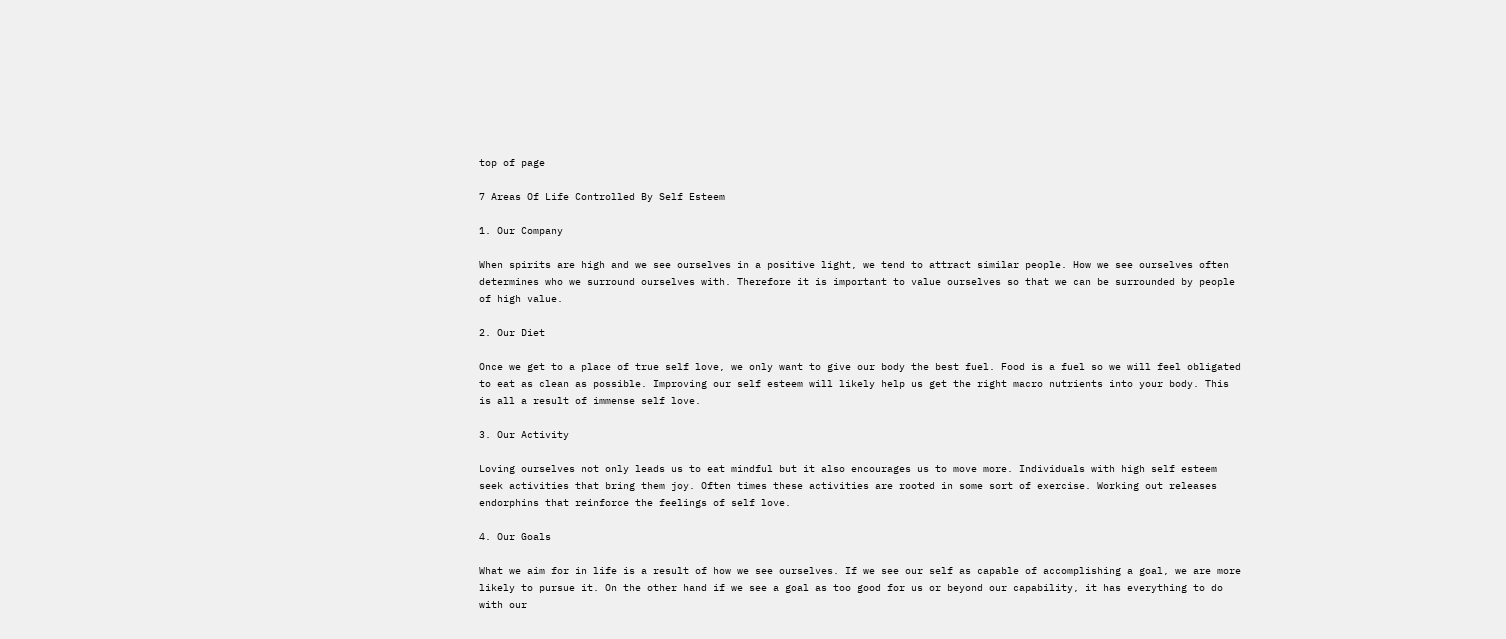top of page

7 Areas Of Life Controlled By Self Esteem

1. Our Company

When spirits are high and we see ourselves in a positive light, we tend to attract similar people. How we see ourselves often determines who we surround ourselves with. Therefore it is important to value ourselves so that we can be surrounded by people of high value.

2. Our Diet

Once we get to a place of true self love, we only want to give our body the best fuel. Food is a fuel so we will feel obligated to eat as clean as possible. Improving our self esteem will likely help us get the right macro nutrients into your body. This is all a result of immense self love.

3. Our Activity

Loving ourselves not only leads us to eat mindful but it also encourages us to move more. Individuals with high self esteem seek activities that bring them joy. Often times these activities are rooted in some sort of exercise. Working out releases endorphins that reinforce the feelings of self love.

4. Our Goals

What we aim for in life is a result of how we see ourselves. If we see our self as capable of accomplishing a goal, we are more likely to pursue it. On the other hand if we see a goal as too good for us or beyond our capability, it has everything to do with our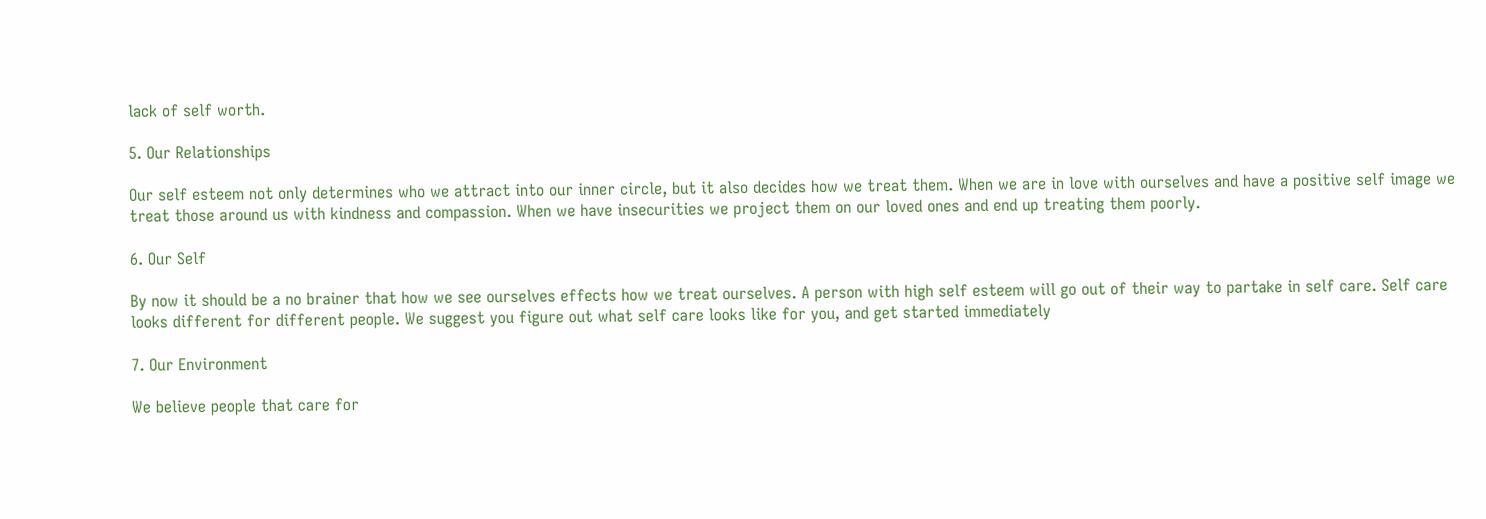lack of self worth.

5. Our Relationships

Our self esteem not only determines who we attract into our inner circle, but it also decides how we treat them. When we are in love with ourselves and have a positive self image we treat those around us with kindness and compassion. When we have insecurities we project them on our loved ones and end up treating them poorly.

6. Our Self

By now it should be a no brainer that how we see ourselves effects how we treat ourselves. A person with high self esteem will go out of their way to partake in self care. Self care looks different for different people. We suggest you figure out what self care looks like for you, and get started immediately

7. Our Environment

We believe people that care for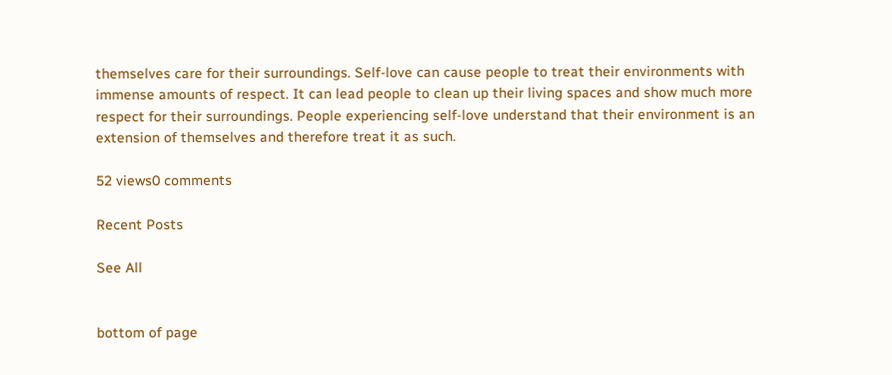themselves care for their surroundings. Self-love can cause people to treat their environments with immense amounts of respect. It can lead people to clean up their living spaces and show much more respect for their surroundings. People experiencing self-love understand that their environment is an extension of themselves and therefore treat it as such.

52 views0 comments

Recent Posts

See All


bottom of page